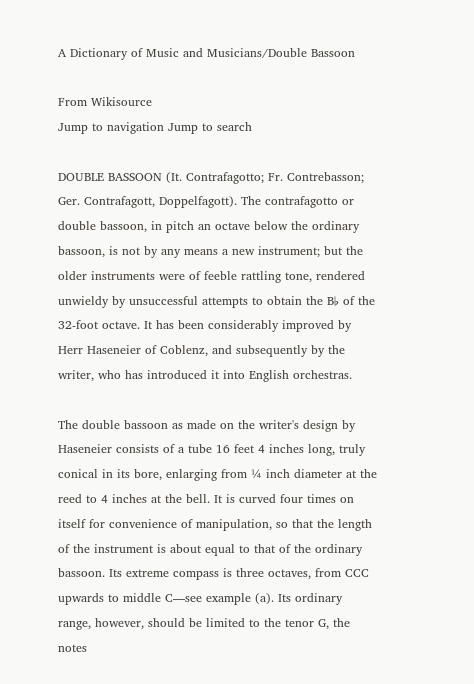A Dictionary of Music and Musicians/Double Bassoon

From Wikisource
Jump to navigation Jump to search

DOUBLE BASSOON (It. Contrafagotto; Fr. Contrebasson; Ger. Contrafagott, Doppelfagott). The contrafagotto or double bassoon, in pitch an octave below the ordinary bassoon, is not by any means a new instrument; but the older instruments were of feeble rattling tone, rendered unwieldy by unsuccessful attempts to obtain the B♭ of the 32-foot octave. It has been considerably improved by Herr Haseneier of Coblenz, and subsequently by the writer, who has introduced it into English orchestras.

The double bassoon as made on the writer's design by Haseneier consists of a tube 16 feet 4 inches long, truly conical in its bore, enlarging from ¼ inch diameter at the reed to 4 inches at the bell. It is curved four times on itself for convenience of manipulation, so that the length of the instrument is about equal to that of the ordinary bassoon. Its extreme compass is three octaves, from CCC upwards to middle C—see example (a). Its ordinary range, however, should be limited to the tenor G, the notes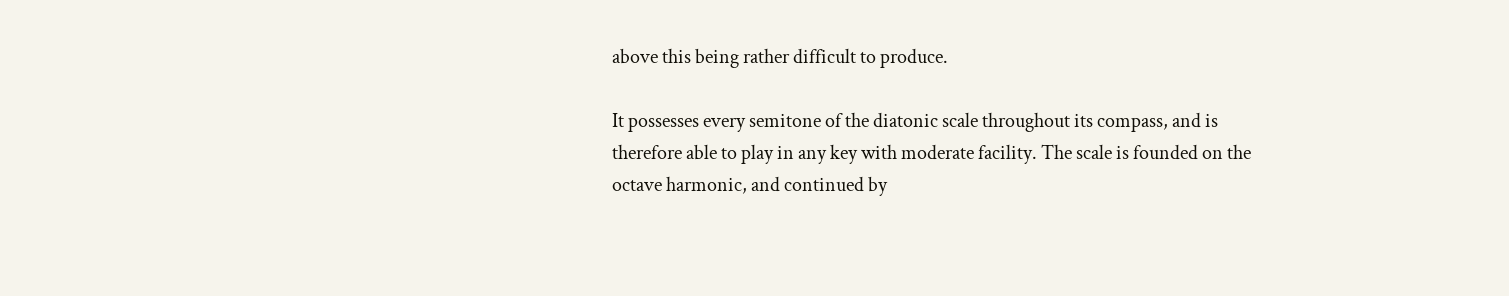above this being rather difficult to produce.

It possesses every semitone of the diatonic scale throughout its compass, and is therefore able to play in any key with moderate facility. The scale is founded on the octave harmonic, and continued by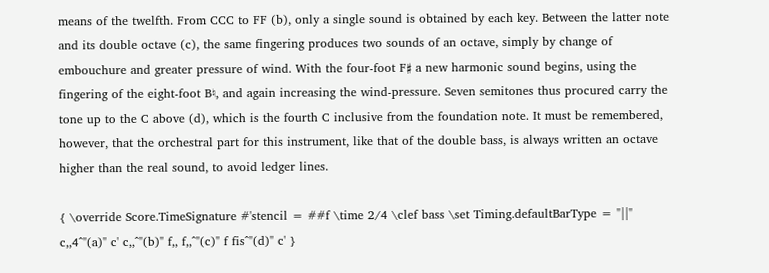means of the twelfth. From CCC to FF (b), only a single sound is obtained by each key. Between the latter note and its double octave (c), the same fingering produces two sounds of an octave, simply by change of embouchure and greater pressure of wind. With the four-foot F♯ a new harmonic sound begins, using the fingering of the eight-foot B♮, and again increasing the wind-pressure. Seven semitones thus procured carry the tone up to the C above (d), which is the fourth C inclusive from the foundation note. It must be remembered, however, that the orchestral part for this instrument, like that of the double bass, is always written an octave higher than the real sound, to avoid ledger lines.

{ \override Score.TimeSignature #'stencil = ##f \time 2/4 \clef bass \set Timing.defaultBarType = "||" c,,4^"(a)" c' c,,^"(b)" f,, f,,^"(c)" f fis^"(d)" c' }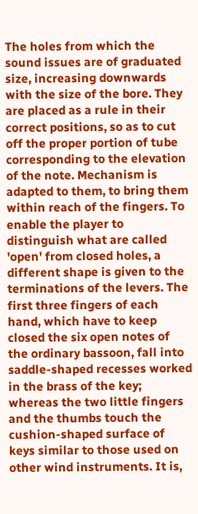The holes from which the sound issues are of graduated size, increasing downwards with the size of the bore. They are placed as a rule in their correct positions, so as to cut off the proper portion of tube corresponding to the elevation of the note. Mechanism is adapted to them, to bring them within reach of the fingers. To enable the player to distinguish what are called 'open' from closed holes, a different shape is given to the terminations of the levers. The first three fingers of each hand, which have to keep closed the six open notes of the ordinary bassoon, fall into saddle-shaped recesses worked in the brass of the key; whereas the two little fingers and the thumbs touch the cushion-shaped surface of keys similar to those used on other wind instruments. It is,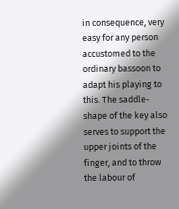in consequence, very easy for any person accustomed to the ordinary bassoon to adapt his playing to this. The saddle-shape of the key also serves to support the upper joints of the finger, and to throw the labour of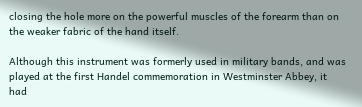closing the hole more on the powerful muscles of the forearm than on the weaker fabric of the hand itself.

Although this instrument was formerly used in military bands, and was played at the first Handel commemoration in Westminster Abbey, it had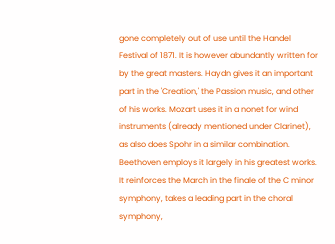gone completely out of use until the Handel Festival of 1871. It is however abundantly written for by the great masters. Haydn gives it an important part in the 'Creation,' the Passion music, and other of his works. Mozart uses it in a nonet for wind instruments (already mentioned under Clarinet), as also does Spohr in a similar combination. Beethoven employs it largely in his greatest works. It reinforces the March in the finale of the C minor symphony, takes a leading part in the choral symphony,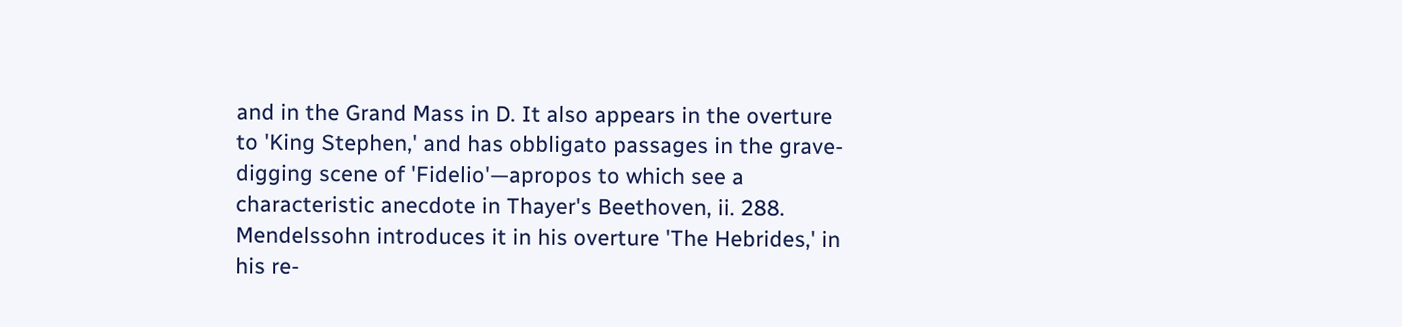and in the Grand Mass in D. It also appears in the overture to 'King Stephen,' and has obbligato passages in the grave-digging scene of 'Fidelio'—apropos to which see a characteristic anecdote in Thayer's Beethoven, ii. 288. Mendelssohn introduces it in his overture 'The Hebrides,' in his re-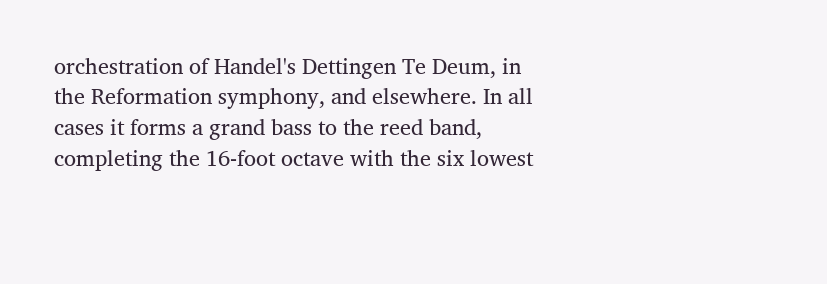orchestration of Handel's Dettingen Te Deum, in the Reformation symphony, and elsewhere. In all cases it forms a grand bass to the reed band, completing the 16-foot octave with the six lowest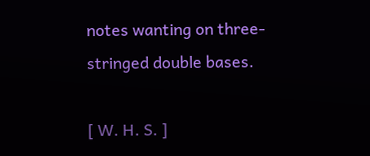notes wanting on three-stringed double bases.

[ W. H. S. ]